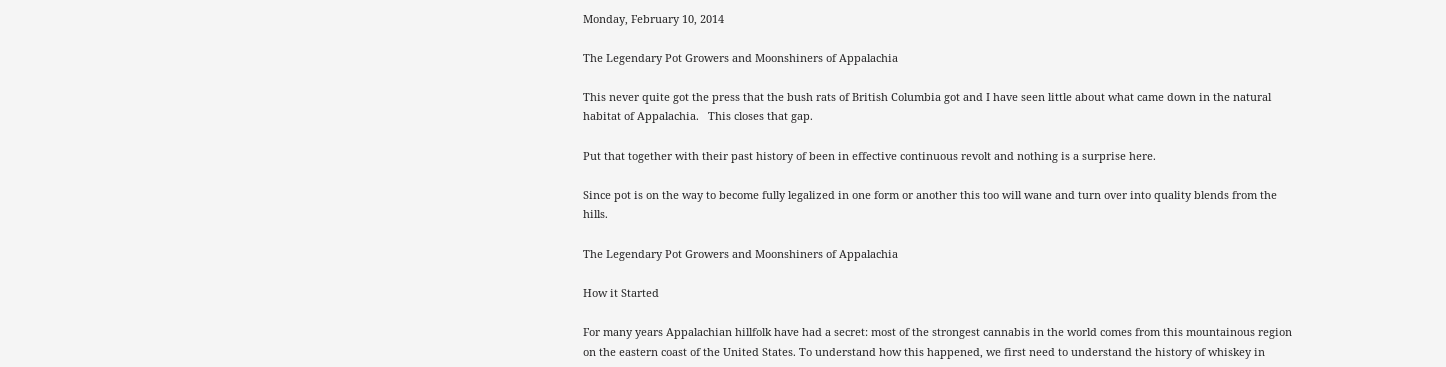Monday, February 10, 2014

The Legendary Pot Growers and Moonshiners of Appalachia

This never quite got the press that the bush rats of British Columbia got and I have seen little about what came down in the natural habitat of Appalachia.   This closes that gap.

Put that together with their past history of been in effective continuous revolt and nothing is a surprise here.

Since pot is on the way to become fully legalized in one form or another this too will wane and turn over into quality blends from the hills.

The Legendary Pot Growers and Moonshiners of Appalachia

How it Started

For many years Appalachian hillfolk have had a secret: most of the strongest cannabis in the world comes from this mountainous region on the eastern coast of the United States. To understand how this happened, we first need to understand the history of whiskey in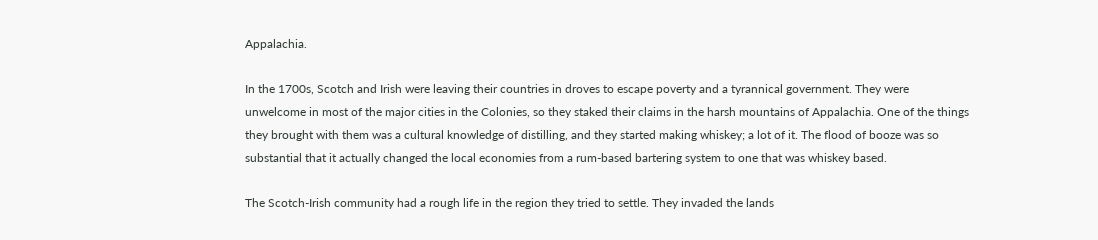Appalachia.

In the 1700s, Scotch and Irish were leaving their countries in droves to escape poverty and a tyrannical government. They were unwelcome in most of the major cities in the Colonies, so they staked their claims in the harsh mountains of Appalachia. One of the things they brought with them was a cultural knowledge of distilling, and they started making whiskey; a lot of it. The flood of booze was so substantial that it actually changed the local economies from a rum-based bartering system to one that was whiskey based.

The Scotch-Irish community had a rough life in the region they tried to settle. They invaded the lands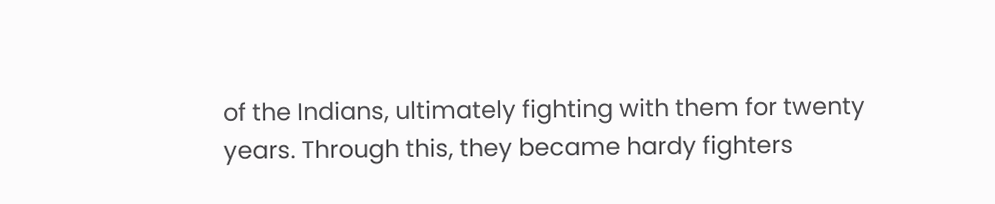of the Indians, ultimately fighting with them for twenty years. Through this, they became hardy fighters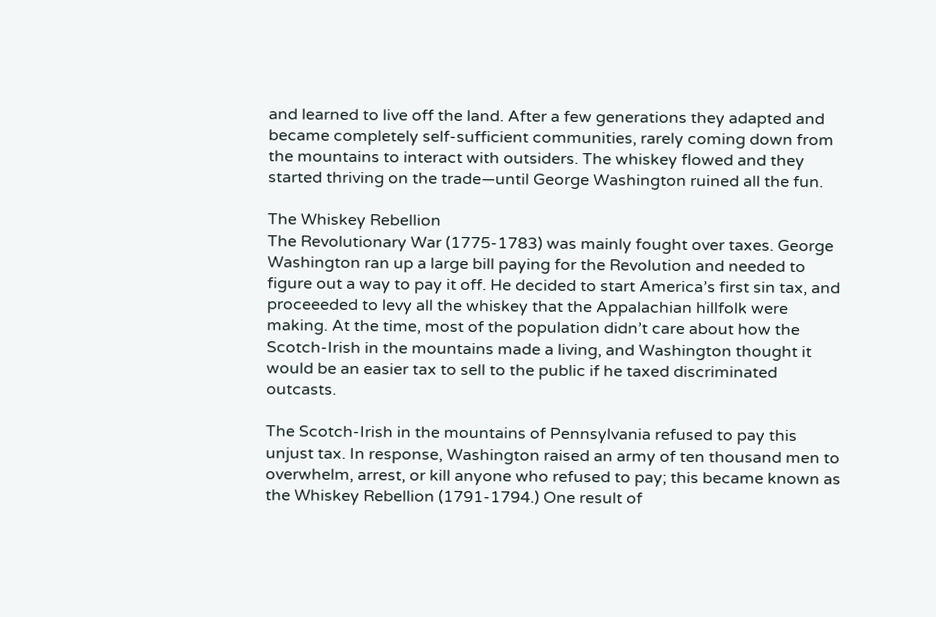and learned to live off the land. After a few generations they adapted and became completely self-sufficient communities, rarely coming down from the mountains to interact with outsiders. The whiskey flowed and they started thriving on the trade—until George Washington ruined all the fun.

The Whiskey Rebellion
The Revolutionary War (1775-1783) was mainly fought over taxes. George Washington ran up a large bill paying for the Revolution and needed to figure out a way to pay it off. He decided to start America’s first sin tax, and proceeeded to levy all the whiskey that the Appalachian hillfolk were making. At the time, most of the population didn’t care about how the Scotch-Irish in the mountains made a living, and Washington thought it would be an easier tax to sell to the public if he taxed discriminated outcasts.

The Scotch-Irish in the mountains of Pennsylvania refused to pay this unjust tax. In response, Washington raised an army of ten thousand men to overwhelm, arrest, or kill anyone who refused to pay; this became known as the Whiskey Rebellion (1791-1794.) One result of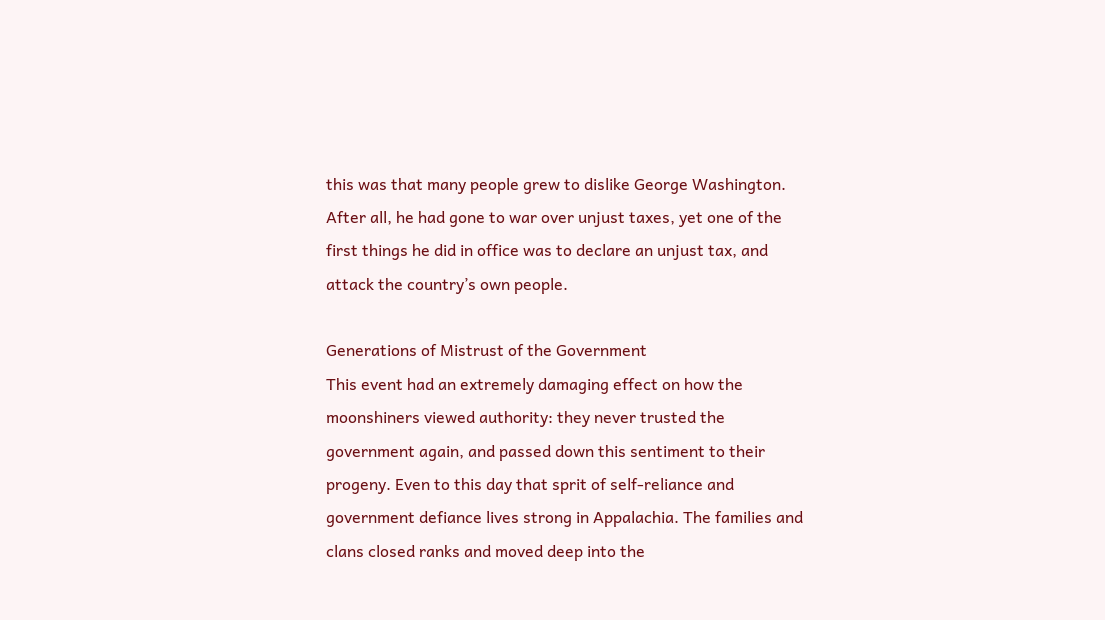this was that many people grew to dislike George Washington. After all, he had gone to war over unjust taxes, yet one of the first things he did in office was to declare an unjust tax, and attack the country’s own people.

Generations of Mistrust of the Government
This event had an extremely damaging effect on how the moonshiners viewed authority: they never trusted the government again, and passed down this sentiment to their progeny. Even to this day that sprit of self-reliance and government defiance lives strong in Appalachia. The families and clans closed ranks and moved deep into the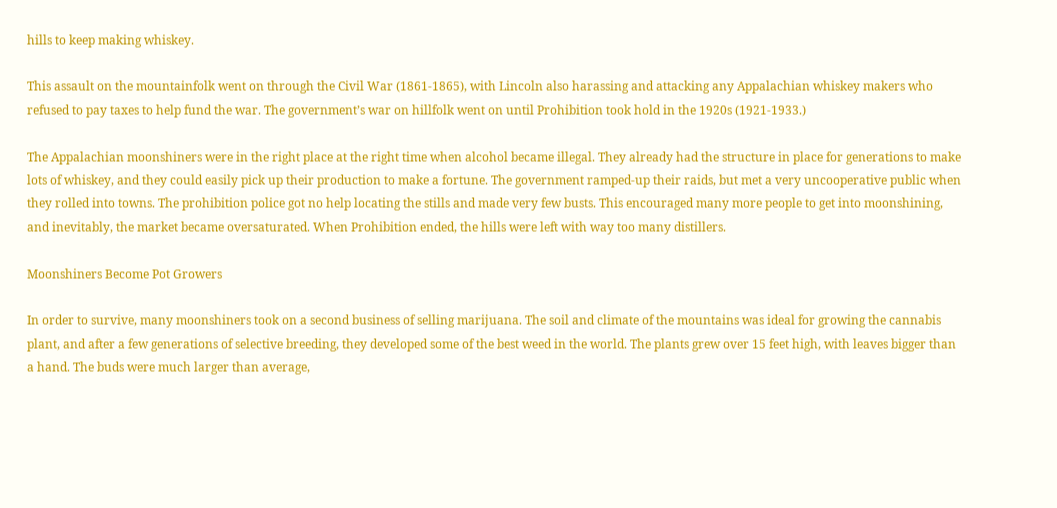hills to keep making whiskey.

This assault on the mountainfolk went on through the Civil War (1861-1865), with Lincoln also harassing and attacking any Appalachian whiskey makers who refused to pay taxes to help fund the war. The government’s war on hillfolk went on until Prohibition took hold in the 1920s (1921-1933.)

The Appalachian moonshiners were in the right place at the right time when alcohol became illegal. They already had the structure in place for generations to make lots of whiskey, and they could easily pick up their production to make a fortune. The government ramped-up their raids, but met a very uncooperative public when they rolled into towns. The prohibition police got no help locating the stills and made very few busts. This encouraged many more people to get into moonshining, and inevitably, the market became oversaturated. When Prohibition ended, the hills were left with way too many distillers.

Moonshiners Become Pot Growers

In order to survive, many moonshiners took on a second business of selling marijuana. The soil and climate of the mountains was ideal for growing the cannabis plant, and after a few generations of selective breeding, they developed some of the best weed in the world. The plants grew over 15 feet high, with leaves bigger than a hand. The buds were much larger than average,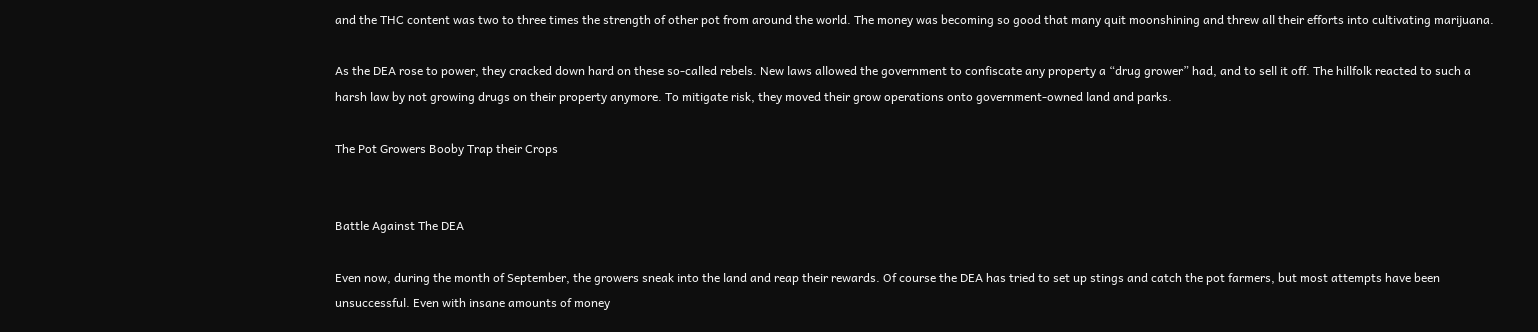and the THC content was two to three times the strength of other pot from around the world. The money was becoming so good that many quit moonshining and threw all their efforts into cultivating marijuana.

As the DEA rose to power, they cracked down hard on these so-called rebels. New laws allowed the government to confiscate any property a “drug grower” had, and to sell it off. The hillfolk reacted to such a harsh law by not growing drugs on their property anymore. To mitigate risk, they moved their grow operations onto government-owned land and parks.

The Pot Growers Booby Trap their Crops


Battle Against The DEA

Even now, during the month of September, the growers sneak into the land and reap their rewards. Of course the DEA has tried to set up stings and catch the pot farmers, but most attempts have been unsuccessful. Even with insane amounts of money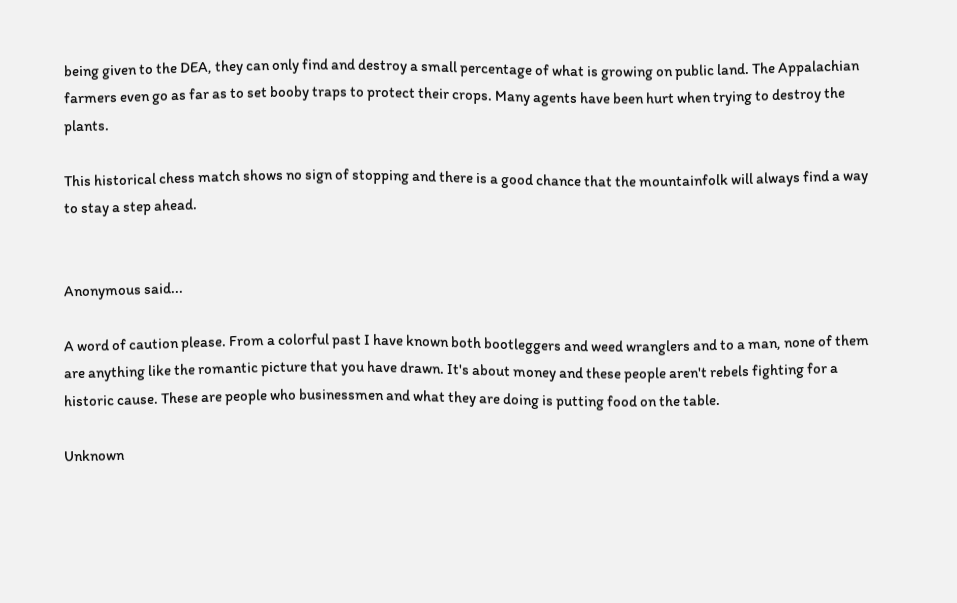being given to the DEA, they can only find and destroy a small percentage of what is growing on public land. The Appalachian farmers even go as far as to set booby traps to protect their crops. Many agents have been hurt when trying to destroy the plants.

This historical chess match shows no sign of stopping and there is a good chance that the mountainfolk will always find a way to stay a step ahead.


Anonymous said...

A word of caution please. From a colorful past I have known both bootleggers and weed wranglers and to a man, none of them are anything like the romantic picture that you have drawn. It's about money and these people aren't rebels fighting for a historic cause. These are people who businessmen and what they are doing is putting food on the table.

Unknown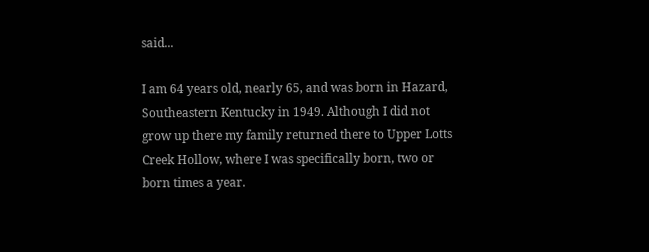said...

I am 64 years old, nearly 65, and was born in Hazard, Southeastern Kentucky in 1949. Although I did not grow up there my family returned there to Upper Lotts Creek Hollow, where I was specifically born, two or born times a year.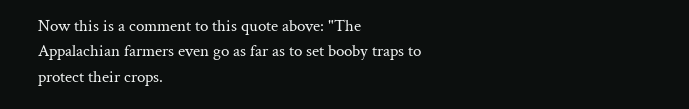Now this is a comment to this quote above: "The Appalachian farmers even go as far as to set booby traps to protect their crops.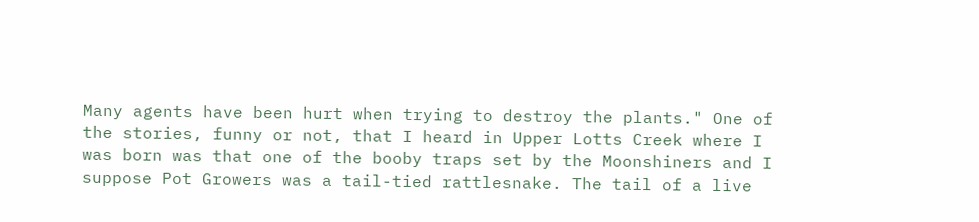Many agents have been hurt when trying to destroy the plants." One of the stories, funny or not, that I heard in Upper Lotts Creek where I was born was that one of the booby traps set by the Moonshiners and I suppose Pot Growers was a tail-tied rattlesnake. The tail of a live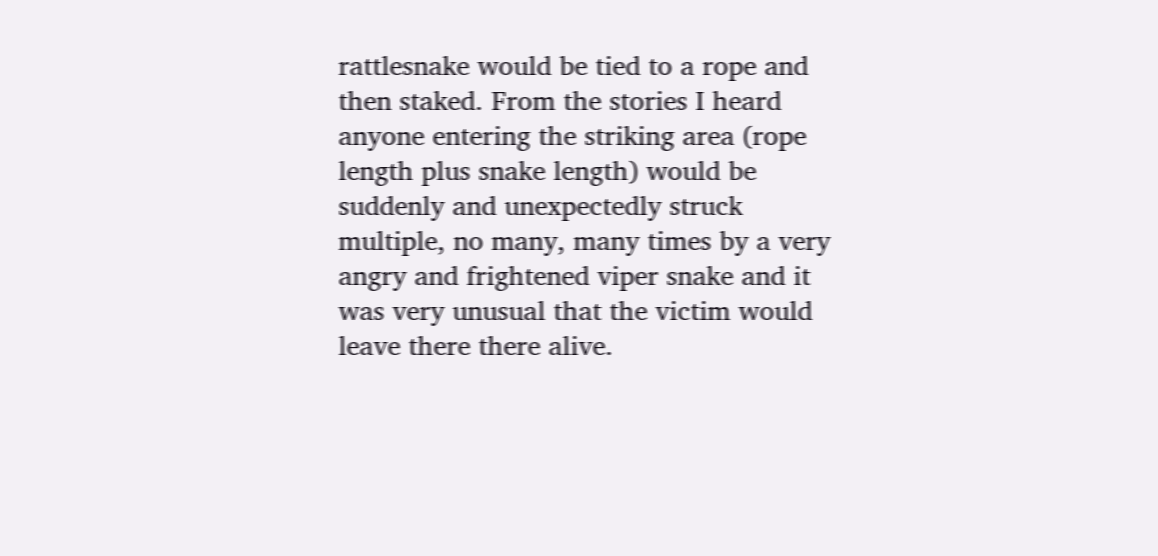rattlesnake would be tied to a rope and then staked. From the stories I heard anyone entering the striking area (rope length plus snake length) would be suddenly and unexpectedly struck multiple, no many, many times by a very angry and frightened viper snake and it was very unusual that the victim would leave there there alive.